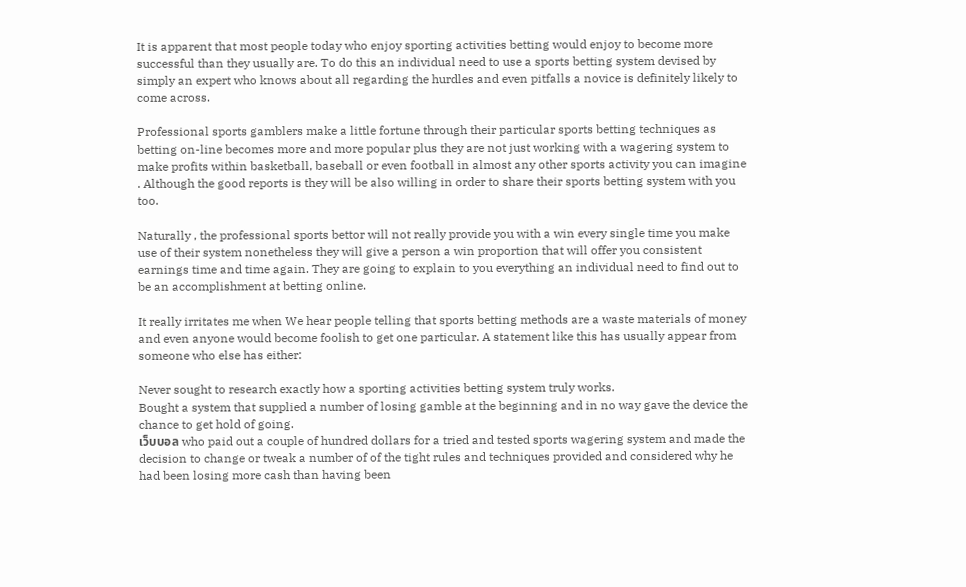It is apparent that most people today who enjoy sporting activities betting would enjoy to become more successful than they usually are. To do this an individual need to use a sports betting system devised by simply an expert who knows about all regarding the hurdles and even pitfalls a novice is definitely likely to come across.

Professional sports gamblers make a little fortune through their particular sports betting techniques as betting on-line becomes more and more popular plus they are not just working with a wagering system to make profits within basketball, baseball or even football in almost any other sports activity you can imagine . Although the good reports is they will be also willing in order to share their sports betting system with you too.

Naturally , the professional sports bettor will not really provide you with a win every single time you make use of their system nonetheless they will give a person a win proportion that will offer you consistent earnings time and time again. They are going to explain to you everything an individual need to find out to be an accomplishment at betting online.

It really irritates me when We hear people telling that sports betting methods are a waste materials of money and even anyone would become foolish to get one particular. A statement like this has usually appear from someone who else has either:

Never sought to research exactly how a sporting activities betting system truly works.
Bought a system that supplied a number of losing gamble at the beginning and in no way gave the device the chance to get hold of going.
เว็บบอล who paid out a couple of hundred dollars for a tried and tested sports wagering system and made the decision to change or tweak a number of of the tight rules and techniques provided and considered why he had been losing more cash than having been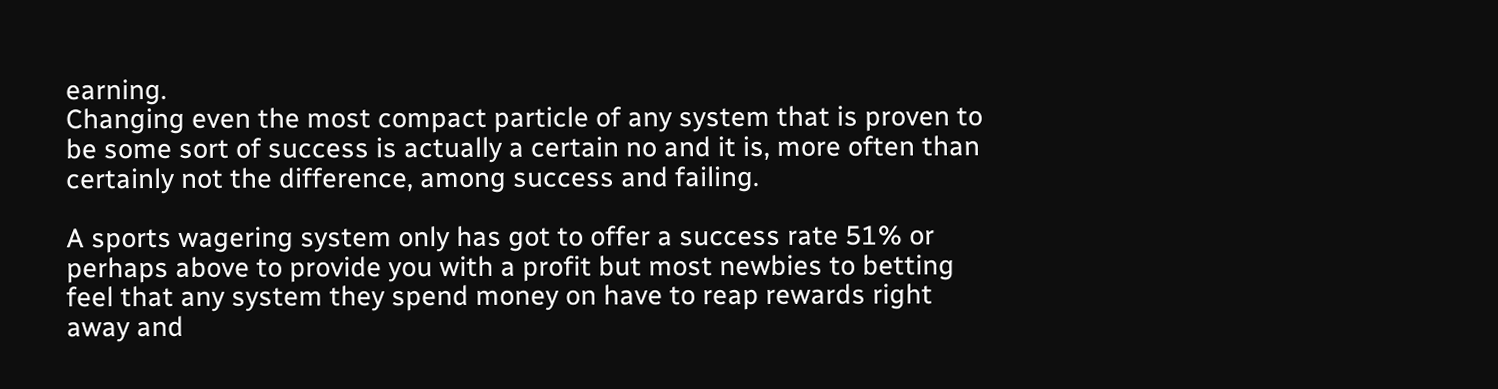earning.
Changing even the most compact particle of any system that is proven to be some sort of success is actually a certain no and it is, more often than certainly not the difference, among success and failing.

A sports wagering system only has got to offer a success rate 51% or perhaps above to provide you with a profit but most newbies to betting feel that any system they spend money on have to reap rewards right away and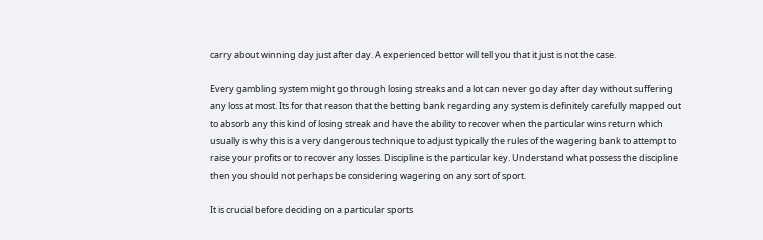carry about winning day just after day. A experienced bettor will tell you that it just is not the case.

Every gambling system might go through losing streaks and a lot can never go day after day without suffering any loss at most. Its for that reason that the betting bank regarding any system is definitely carefully mapped out to absorb any this kind of losing streak and have the ability to recover when the particular wins return which usually is why this is a very dangerous technique to adjust typically the rules of the wagering bank to attempt to raise your profits or to recover any losses. Discipline is the particular key. Understand what possess the discipline then you should not perhaps be considering wagering on any sort of sport.

It is crucial before deciding on a particular sports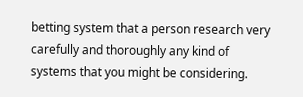betting system that a person research very carefully and thoroughly any kind of systems that you might be considering.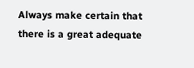Always make certain that there is a great adequate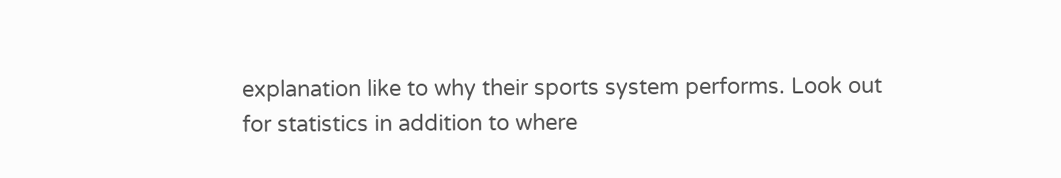explanation like to why their sports system performs. Look out for statistics in addition to where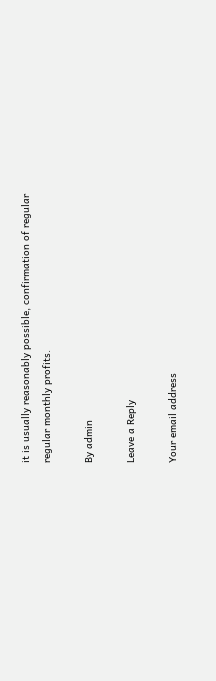it is usually reasonably possible, confirmation of regular regular monthly profits.

By admin

Leave a Reply

Your email address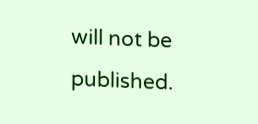will not be published.